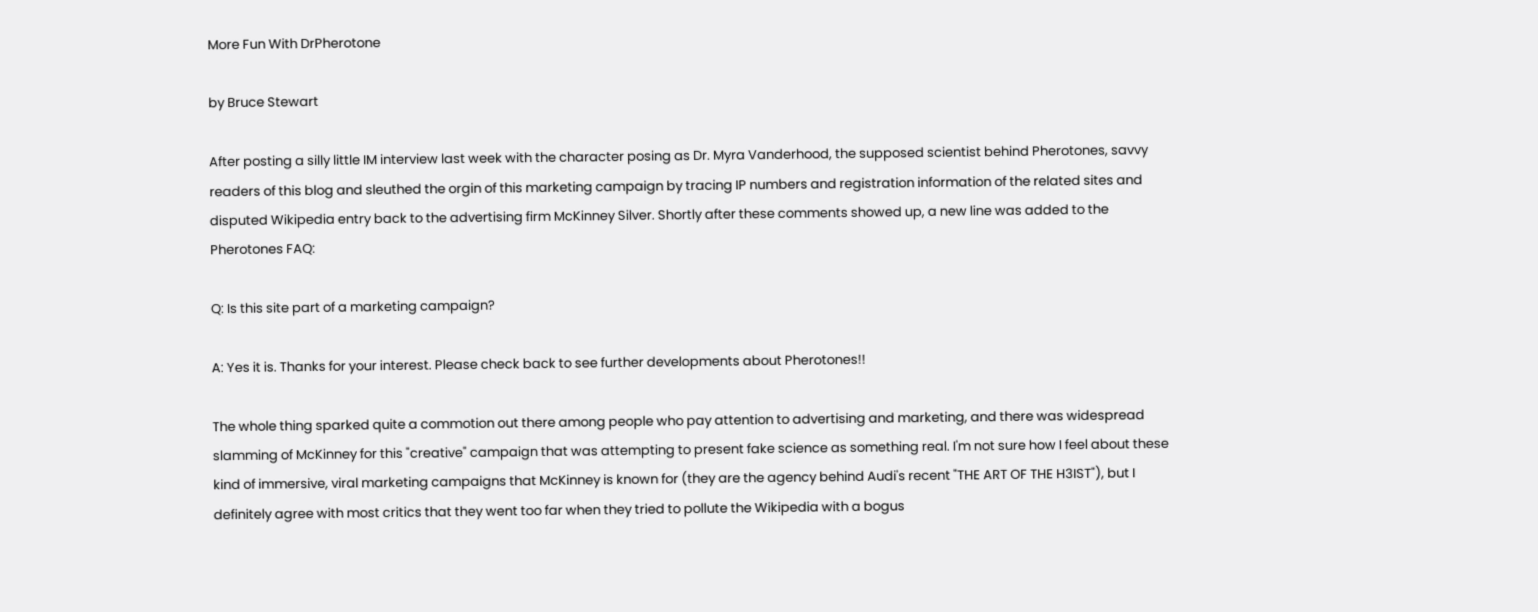More Fun With DrPherotone

by Bruce Stewart

After posting a silly little IM interview last week with the character posing as Dr. Myra Vanderhood, the supposed scientist behind Pherotones, savvy readers of this blog and sleuthed the orgin of this marketing campaign by tracing IP numbers and registration information of the related sites and disputed Wikipedia entry back to the advertising firm McKinney Silver. Shortly after these comments showed up, a new line was added to the Pherotones FAQ:

Q: Is this site part of a marketing campaign?

A: Yes it is. Thanks for your interest. Please check back to see further developments about Pherotones!!

The whole thing sparked quite a commotion out there among people who pay attention to advertising and marketing, and there was widespread slamming of McKinney for this "creative" campaign that was attempting to present fake science as something real. I'm not sure how I feel about these kind of immersive, viral marketing campaigns that McKinney is known for (they are the agency behind Audi's recent "THE ART OF THE H3IST"), but I definitely agree with most critics that they went too far when they tried to pollute the Wikipedia with a bogus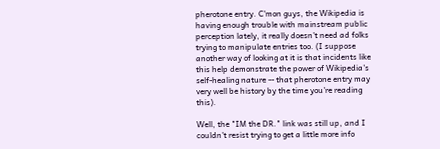pherotone entry. C'mon guys, the Wikipedia is having enough trouble with mainstream public perception lately, it really doesn't need ad folks trying to manipulate entries too. (I suppose another way of looking at it is that incidents like this help demonstrate the power of Wikipedia's self-healing nature -- that pherotone entry may very well be history by the time you're reading this).

Well, the "IM the DR." link was still up, and I couldn't resist trying to get a little more info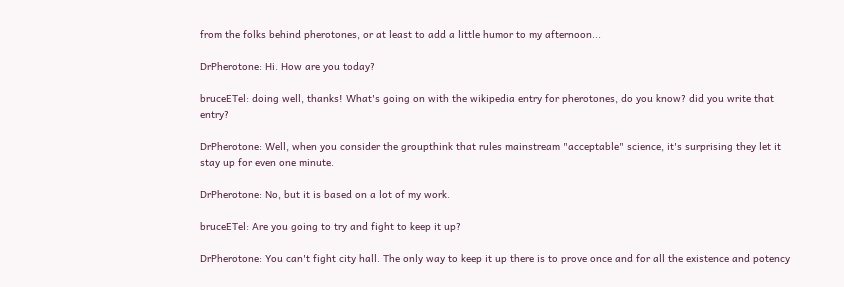from the folks behind pherotones, or at least to add a little humor to my afternoon...

DrPherotone: Hi. How are you today?

bruceETel: doing well, thanks! What's going on with the wikipedia entry for pherotones, do you know? did you write that entry?

DrPherotone: Well, when you consider the groupthink that rules mainstream "acceptable" science, it's surprising they let it stay up for even one minute.

DrPherotone: No, but it is based on a lot of my work.

bruceETel: Are you going to try and fight to keep it up?

DrPherotone: You can't fight city hall. The only way to keep it up there is to prove once and for all the existence and potency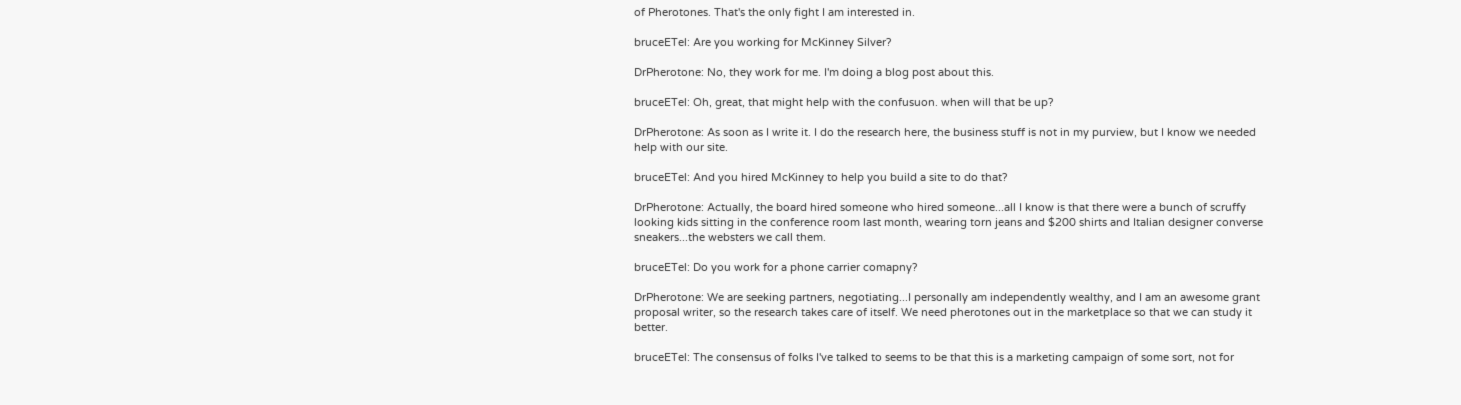of Pherotones. That's the only fight I am interested in.

bruceETel: Are you working for McKinney Silver?

DrPherotone: No, they work for me. I'm doing a blog post about this.

bruceETel: Oh, great, that might help with the confusuon. when will that be up?

DrPherotone: As soon as I write it. I do the research here, the business stuff is not in my purview, but I know we needed help with our site.

bruceETel: And you hired McKinney to help you build a site to do that?

DrPherotone: Actually, the board hired someone who hired someone...all I know is that there were a bunch of scruffy looking kids sitting in the conference room last month, wearing torn jeans and $200 shirts and Italian designer converse sneakers...the websters we call them.

bruceETel: Do you work for a phone carrier comapny?

DrPherotone: We are seeking partners, negotiating...I personally am independently wealthy, and I am an awesome grant proposal writer, so the research takes care of itself. We need pherotones out in the marketplace so that we can study it better.

bruceETel: The consensus of folks I've talked to seems to be that this is a marketing campaign of some sort, not for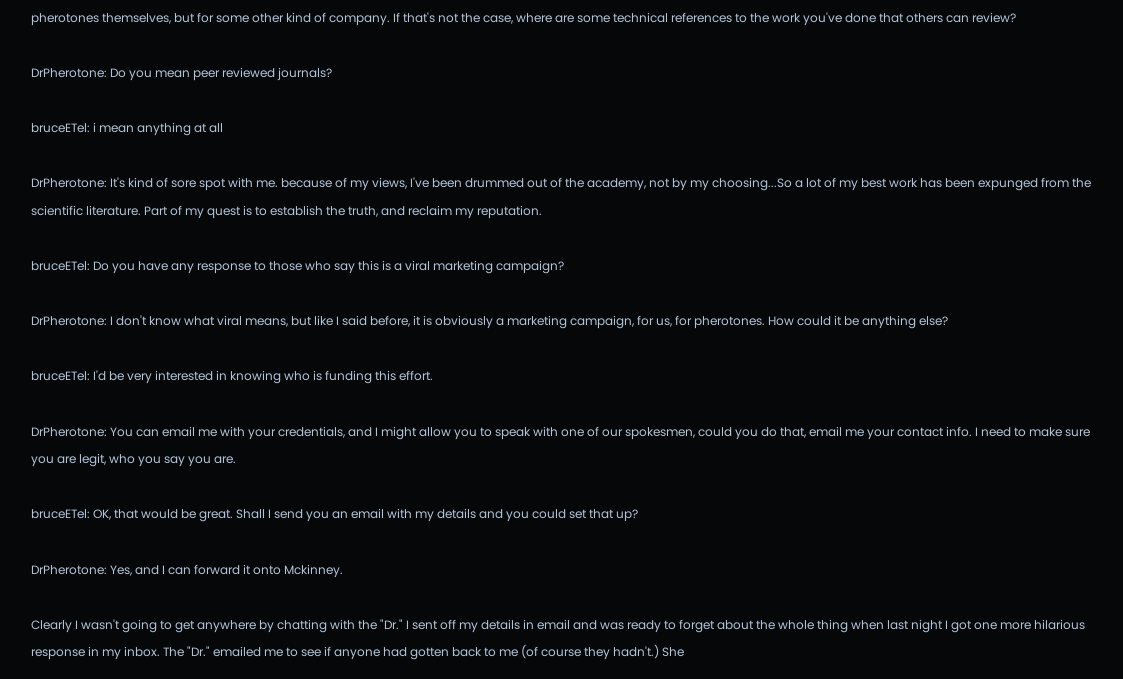pherotones themselves, but for some other kind of company. If that's not the case, where are some technical references to the work you've done that others can review?

DrPherotone: Do you mean peer reviewed journals?

bruceETel: i mean anything at all

DrPherotone: It's kind of sore spot with me. because of my views, I've been drummed out of the academy, not by my choosing...So a lot of my best work has been expunged from the scientific literature. Part of my quest is to establish the truth, and reclaim my reputation.

bruceETel: Do you have any response to those who say this is a viral marketing campaign?

DrPherotone: I don't know what viral means, but like I said before, it is obviously a marketing campaign, for us, for pherotones. How could it be anything else?

bruceETel: I'd be very interested in knowing who is funding this effort.

DrPherotone: You can email me with your credentials, and I might allow you to speak with one of our spokesmen, could you do that, email me your contact info. I need to make sure you are legit, who you say you are.

bruceETel: OK, that would be great. Shall I send you an email with my details and you could set that up?

DrPherotone: Yes, and I can forward it onto Mckinney.

Clearly I wasn't going to get anywhere by chatting with the "Dr." I sent off my details in email and was ready to forget about the whole thing when last night I got one more hilarious response in my inbox. The "Dr." emailed me to see if anyone had gotten back to me (of course they hadn't.) She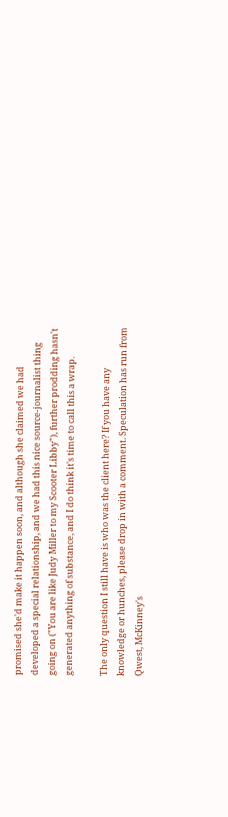promised she'd make it happen soon, and although she claimed we had developed a special relationship, and we had this nice source-journalist thing going on ("You are like Judy Miller to my Scooter Libby"), further prodding hasn't generated anything of substance, and I do think it's time to call this a wrap.

The only question I still have is who was the client here? If you have any knowledge or hunches, please drop in with a comment. Speculation has run from Qwest, McKinney's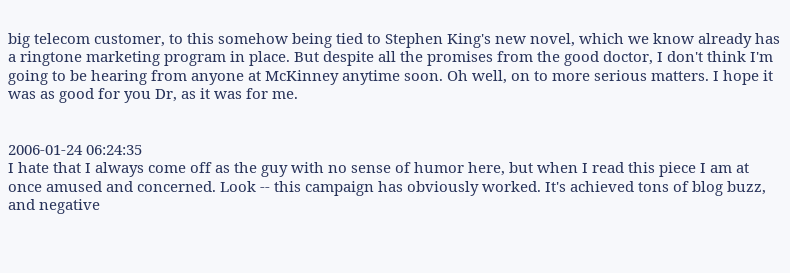big telecom customer, to this somehow being tied to Stephen King's new novel, which we know already has a ringtone marketing program in place. But despite all the promises from the good doctor, I don't think I'm going to be hearing from anyone at McKinney anytime soon. Oh well, on to more serious matters. I hope it was as good for you Dr, as it was for me.


2006-01-24 06:24:35
I hate that I always come off as the guy with no sense of humor here, but when I read this piece I am at once amused and concerned. Look -- this campaign has obviously worked. It's achieved tons of blog buzz, and negative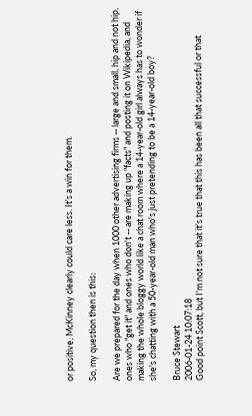or positive, McKinney clearly could care less. It's a win for them.

So, my question then is this:

Are we prepared for the day when 1000 other advertising firms -- large and small, hip and not hip, ones who "get it" and ones who don't -- are making up "facts" and posting it on Wikipedia, and making the whole bloggy world like a chat room where a 14-year-old girl always has to wonder if she's chatting with a 50-year-old man who's just pretending to be a 14-year-old boy?

Bruce Stewart
2006-01-24 10:07:18
Good point Scott, but I'm not sure that it's true that this has been all that successful or that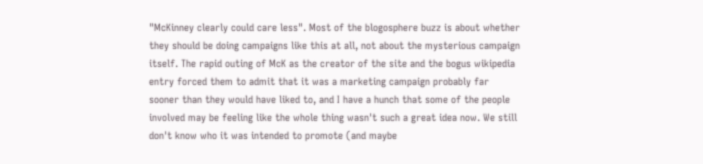"McKinney clearly could care less". Most of the blogosphere buzz is about whether they should be doing campaigns like this at all, not about the mysterious campaign itself. The rapid outing of McK as the creator of the site and the bogus wikipedia entry forced them to admit that it was a marketing campaign probably far sooner than they would have liked to, and I have a hunch that some of the people involved may be feeling like the whole thing wasn't such a great idea now. We still don't know who it was intended to promote (and maybe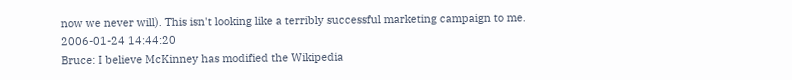now we never will). This isn't looking like a terribly successful marketing campaign to me.
2006-01-24 14:44:20
Bruce: I believe McKinney has modified the Wikipedia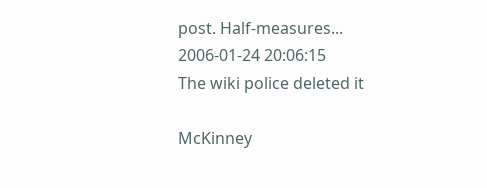post. Half-measures...
2006-01-24 20:06:15
The wiki police deleted it

McKinney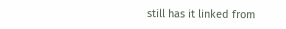still has it linked from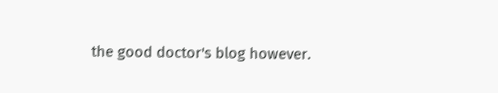the good doctor's blog however.